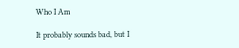Who I Am

It probably sounds bad, but I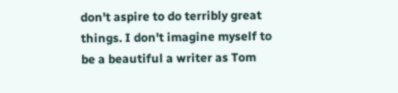don't aspire to do terribly great things. I don't imagine myself to be a beautiful a writer as Tom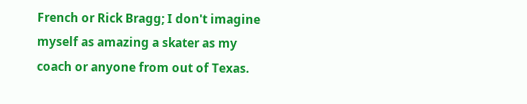French or Rick Bragg; I don't imagine myself as amazing a skater as my coach or anyone from out of Texas.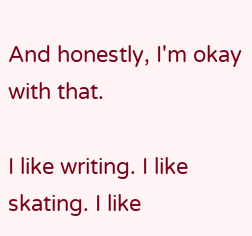And honestly, I'm okay with that.

I like writing. I like skating. I like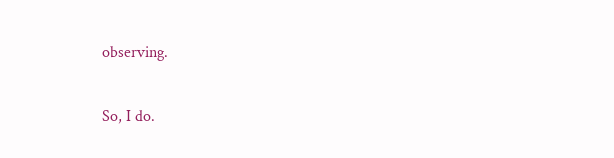observing.

So, I do.